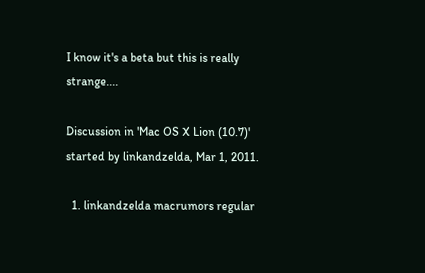I know it's a beta but this is really strange....

Discussion in 'Mac OS X Lion (10.7)' started by linkandzelda, Mar 1, 2011.

  1. linkandzelda macrumors regular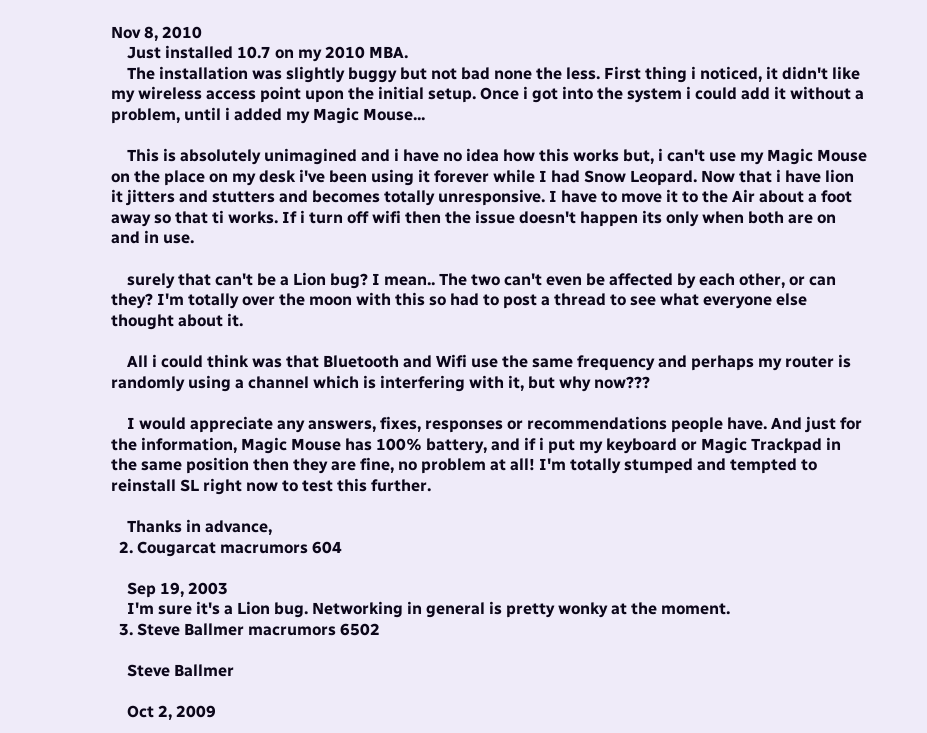Nov 8, 2010
    Just installed 10.7 on my 2010 MBA.
    The installation was slightly buggy but not bad none the less. First thing i noticed, it didn't like my wireless access point upon the initial setup. Once i got into the system i could add it without a problem, until i added my Magic Mouse...

    This is absolutely unimagined and i have no idea how this works but, i can't use my Magic Mouse on the place on my desk i've been using it forever while I had Snow Leopard. Now that i have lion it jitters and stutters and becomes totally unresponsive. I have to move it to the Air about a foot away so that ti works. If i turn off wifi then the issue doesn't happen its only when both are on and in use.

    surely that can't be a Lion bug? I mean.. The two can't even be affected by each other, or can they? I'm totally over the moon with this so had to post a thread to see what everyone else thought about it.

    All i could think was that Bluetooth and Wifi use the same frequency and perhaps my router is randomly using a channel which is interfering with it, but why now???

    I would appreciate any answers, fixes, responses or recommendations people have. And just for the information, Magic Mouse has 100% battery, and if i put my keyboard or Magic Trackpad in the same position then they are fine, no problem at all! I'm totally stumped and tempted to reinstall SL right now to test this further.

    Thanks in advance,
  2. Cougarcat macrumors 604

    Sep 19, 2003
    I'm sure it's a Lion bug. Networking in general is pretty wonky at the moment.
  3. Steve Ballmer macrumors 6502

    Steve Ballmer

    Oct 2, 2009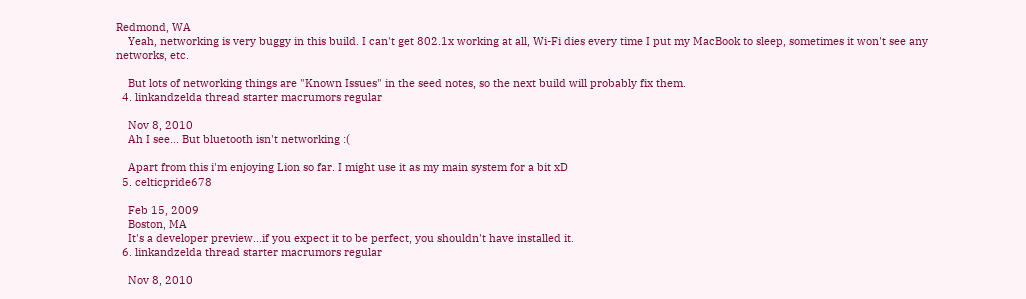Redmond, WA
    Yeah, networking is very buggy in this build. I can't get 802.1x working at all, Wi-Fi dies every time I put my MacBook to sleep, sometimes it won't see any networks, etc.

    But lots of networking things are "Known Issues" in the seed notes, so the next build will probably fix them.
  4. linkandzelda thread starter macrumors regular

    Nov 8, 2010
    Ah I see... But bluetooth isn't networking :(

    Apart from this i'm enjoying Lion so far. I might use it as my main system for a bit xD
  5. celticpride678

    Feb 15, 2009
    Boston, MA
    It's a developer preview...if you expect it to be perfect, you shouldn't have installed it.
  6. linkandzelda thread starter macrumors regular

    Nov 8, 2010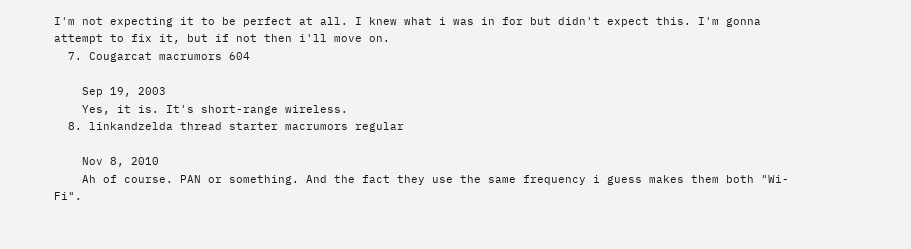I'm not expecting it to be perfect at all. I knew what i was in for but didn't expect this. I'm gonna attempt to fix it, but if not then i'll move on.
  7. Cougarcat macrumors 604

    Sep 19, 2003
    Yes, it is. It's short-range wireless.
  8. linkandzelda thread starter macrumors regular

    Nov 8, 2010
    Ah of course. PAN or something. And the fact they use the same frequency i guess makes them both "Wi-Fi".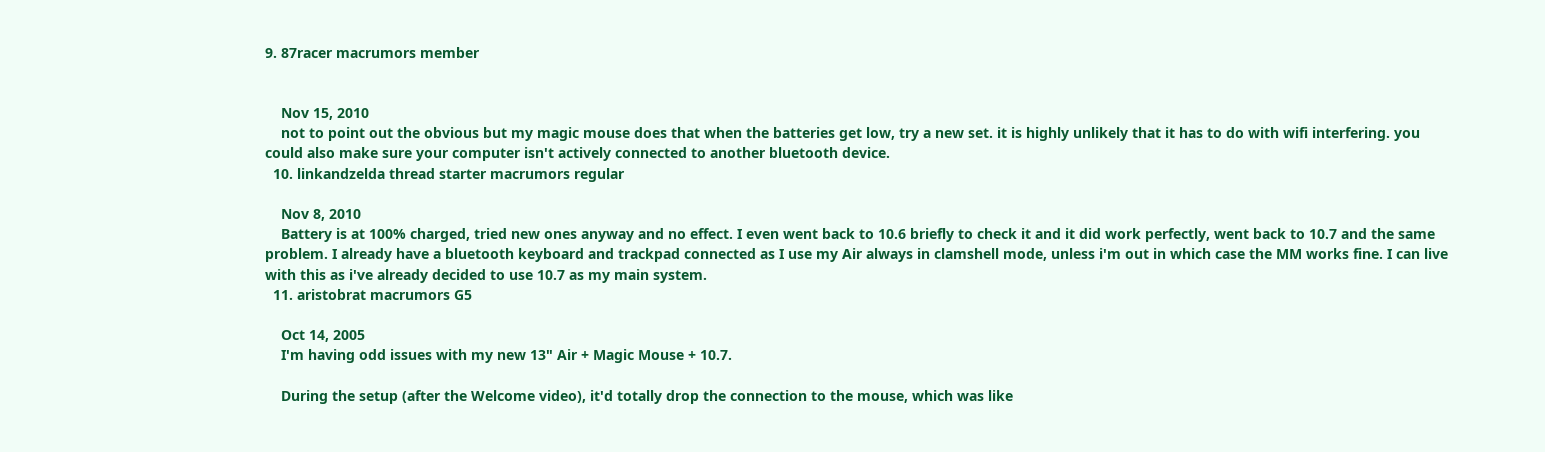9. 87racer macrumors member


    Nov 15, 2010
    not to point out the obvious but my magic mouse does that when the batteries get low, try a new set. it is highly unlikely that it has to do with wifi interfering. you could also make sure your computer isn't actively connected to another bluetooth device.
  10. linkandzelda thread starter macrumors regular

    Nov 8, 2010
    Battery is at 100% charged, tried new ones anyway and no effect. I even went back to 10.6 briefly to check it and it did work perfectly, went back to 10.7 and the same problem. I already have a bluetooth keyboard and trackpad connected as I use my Air always in clamshell mode, unless i'm out in which case the MM works fine. I can live with this as i've already decided to use 10.7 as my main system.
  11. aristobrat macrumors G5

    Oct 14, 2005
    I'm having odd issues with my new 13" Air + Magic Mouse + 10.7.

    During the setup (after the Welcome video), it'd totally drop the connection to the mouse, which was like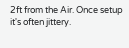2ft from the Air. Once setup it's often jittery.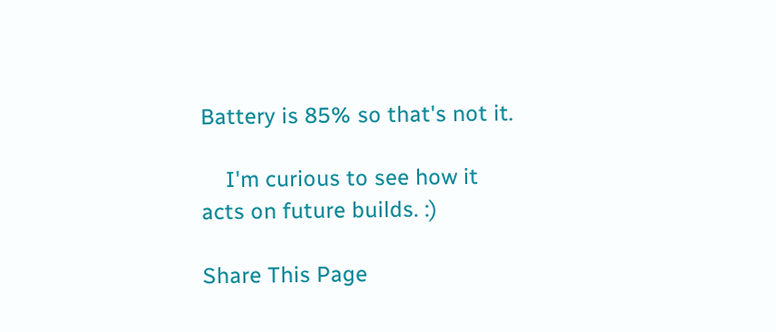Battery is 85% so that's not it.

    I'm curious to see how it acts on future builds. :)

Share This Page